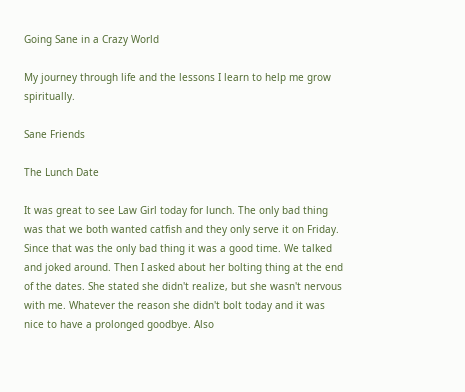Going Sane in a Crazy World

My journey through life and the lessons I learn to help me grow spiritually.

Sane Friends

The Lunch Date

It was great to see Law Girl today for lunch. The only bad thing was that we both wanted catfish and they only serve it on Friday. Since that was the only bad thing it was a good time. We talked and joked around. Then I asked about her bolting thing at the end of the dates. She stated she didn't realize, but she wasn't nervous with me. Whatever the reason she didn't bolt today and it was nice to have a prolonged goodbye. Also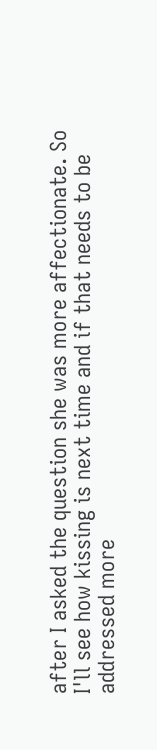after I asked the question she was more affectionate. So I'll see how kissing is next time and if that needs to be addressed more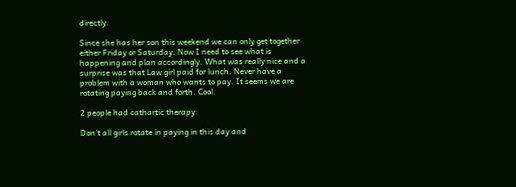directly.

Since she has her son this weekend we can only get together either Friday or Saturday. Now I need to see what is happening and plan accordingly. What was really nice and a surprise was that Law girl paid for lunch. Never have a problem with a woman who wants to pay. It seems we are rotating paying back and forth. Cool.

2 people had cathartic therapy:

Don't all girls rotate in paying in this day and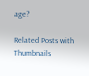age?

Related Posts with Thumbnails